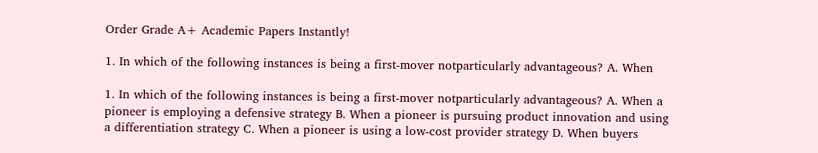Order Grade A+ Academic Papers Instantly!

1. In which of the following instances is being a first-mover notparticularly advantageous? A. When

1. In which of the following instances is being a first-mover notparticularly advantageous? A. When a pioneer is employing a defensive strategy B. When a pioneer is pursuing product innovation and using a differentiation strategy C. When a pioneer is using a low-cost provider strategy D. When buyers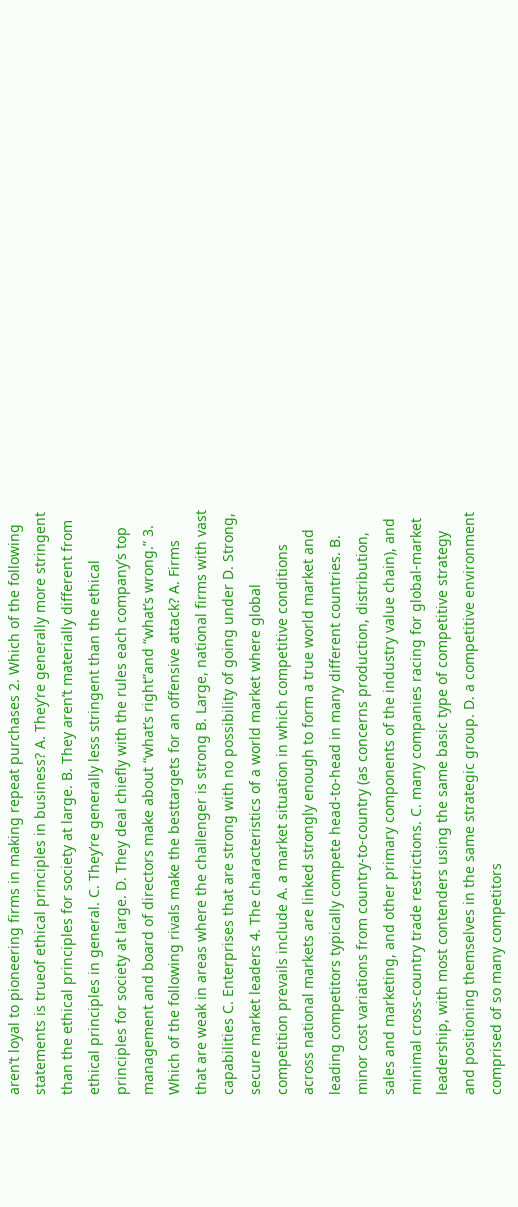aren’t loyal to pioneering firms in making repeat purchases 2. Which of the following statements is trueof ethical principles in business? A. They’re generally more stringent than the ethical principles for society at large. B. They aren’t materially different from ethical principles in general. C. They’re generally less stringent than the ethical principles for society at large. D. They deal chiefly with the rules each company’s top management and board of directors make about “what’s right”and “what’s wrong.” 3. Which of the following rivals make the besttargets for an offensive attack? A. Firms that are weak in areas where the challenger is strong B. Large, national firms with vast capabilities C. Enterprises that are strong with no possibility of going under D. Strong, secure market leaders 4. The characteristics of a world market where global competition prevails include A. a market situation in which competitive conditions across national markets are linked strongly enough to form a true world market and leading competitors typically compete head-to-head in many different countries. B. minor cost variations from country-to-country (as concerns production, distribution, sales and marketing, and other primary components of the industry value chain), and minimal cross-country trade restrictions. C. many companies racing for global-market leadership, with most contenders using the same basic type of competitive strategy and positioning themselves in the same strategic group. D. a competitive environment comprised of so many competitors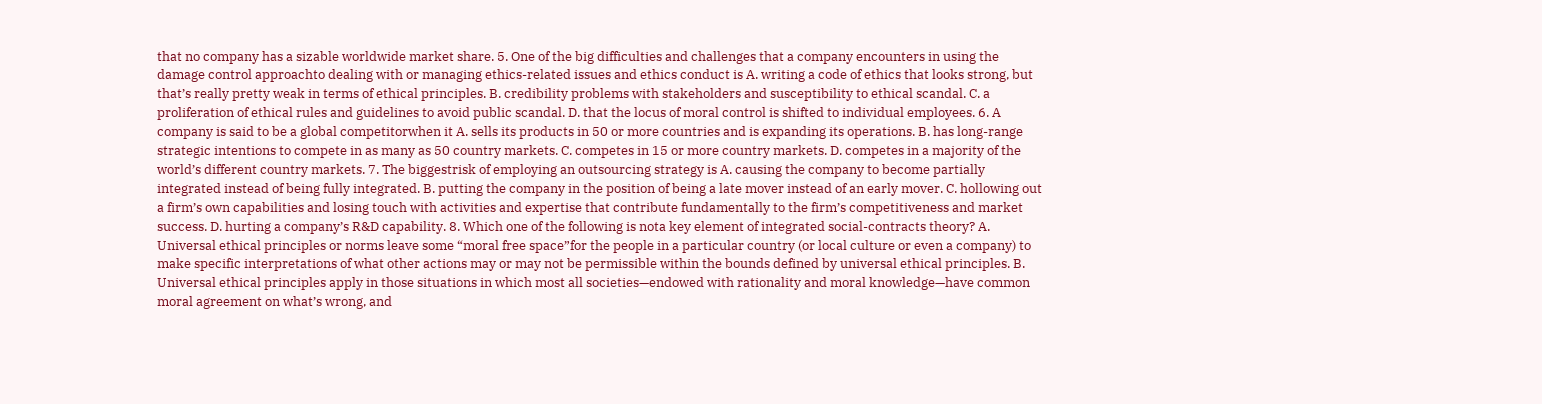that no company has a sizable worldwide market share. 5. One of the big difficulties and challenges that a company encounters in using the damage control approachto dealing with or managing ethics-related issues and ethics conduct is A. writing a code of ethics that looks strong, but that’s really pretty weak in terms of ethical principles. B. credibility problems with stakeholders and susceptibility to ethical scandal. C. a proliferation of ethical rules and guidelines to avoid public scandal. D. that the locus of moral control is shifted to individual employees. 6. A company is said to be a global competitorwhen it A. sells its products in 50 or more countries and is expanding its operations. B. has long-range strategic intentions to compete in as many as 50 country markets. C. competes in 15 or more country markets. D. competes in a majority of the world’s different country markets. 7. The biggestrisk of employing an outsourcing strategy is A. causing the company to become partially integrated instead of being fully integrated. B. putting the company in the position of being a late mover instead of an early mover. C. hollowing out a firm’s own capabilities and losing touch with activities and expertise that contribute fundamentally to the firm’s competitiveness and market success. D. hurting a company’s R&D capability. 8. Which one of the following is nota key element of integrated social-contracts theory? A. Universal ethical principles or norms leave some “moral free space”for the people in a particular country (or local culture or even a company) to make specific interpretations of what other actions may or may not be permissible within the bounds defined by universal ethical principles. B. Universal ethical principles apply in those situations in which most all societies—endowed with rationality and moral knowledge—have common moral agreement on what’s wrong, and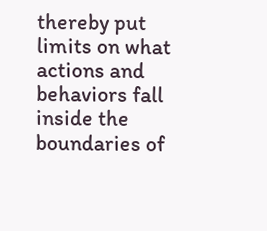thereby put limits on what actions and behaviors fall inside the boundaries of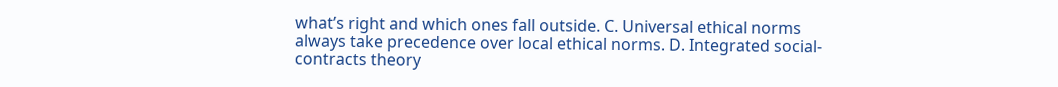what’s right and which ones fall outside. C. Universal ethical norms always take precedence over local ethical norms. D. Integrated social-contracts theory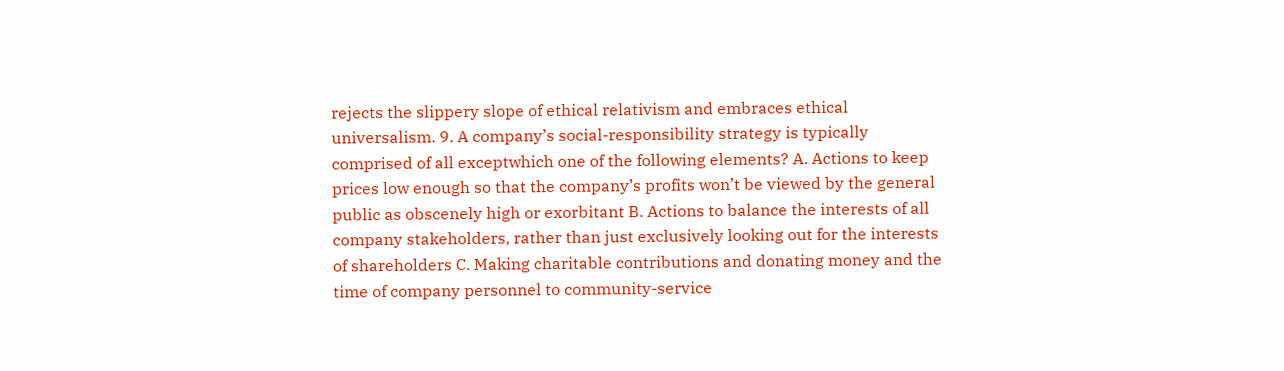rejects the slippery slope of ethical relativism and embraces ethical universalism. 9. A company’s social-responsibility strategy is typically comprised of all exceptwhich one of the following elements? A. Actions to keep prices low enough so that the company’s profits won’t be viewed by the general public as obscenely high or exorbitant B. Actions to balance the interests of all company stakeholders, rather than just exclusively looking out for the interests of shareholders C. Making charitable contributions and donating money and the time of company personnel to community-service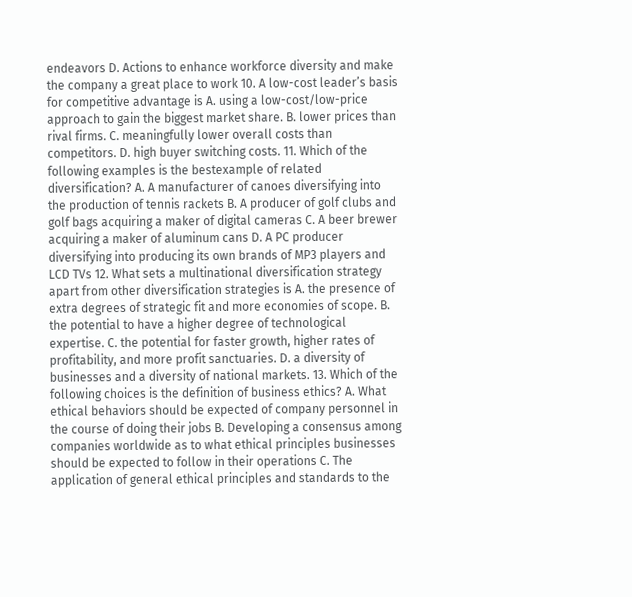endeavors D. Actions to enhance workforce diversity and make the company a great place to work 10. A low-cost leader’s basis for competitive advantage is A. using a low-cost/low-price approach to gain the biggest market share. B. lower prices than rival firms. C. meaningfully lower overall costs than competitors. D. high buyer switching costs. 11. Which of the following examples is the bestexample of related diversification? A. A manufacturer of canoes diversifying into the production of tennis rackets B. A producer of golf clubs and golf bags acquiring a maker of digital cameras C. A beer brewer acquiring a maker of aluminum cans D. A PC producer diversifying into producing its own brands of MP3 players and LCD TVs 12. What sets a multinational diversification strategy apart from other diversification strategies is A. the presence of extra degrees of strategic fit and more economies of scope. B. the potential to have a higher degree of technological expertise. C. the potential for faster growth, higher rates of profitability, and more profit sanctuaries. D. a diversity of businesses and a diversity of national markets. 13. Which of the following choices is the definition of business ethics? A. What ethical behaviors should be expected of company personnel in the course of doing their jobs B. Developing a consensus among companies worldwide as to what ethical principles businesses should be expected to follow in their operations C. The application of general ethical principles and standards to the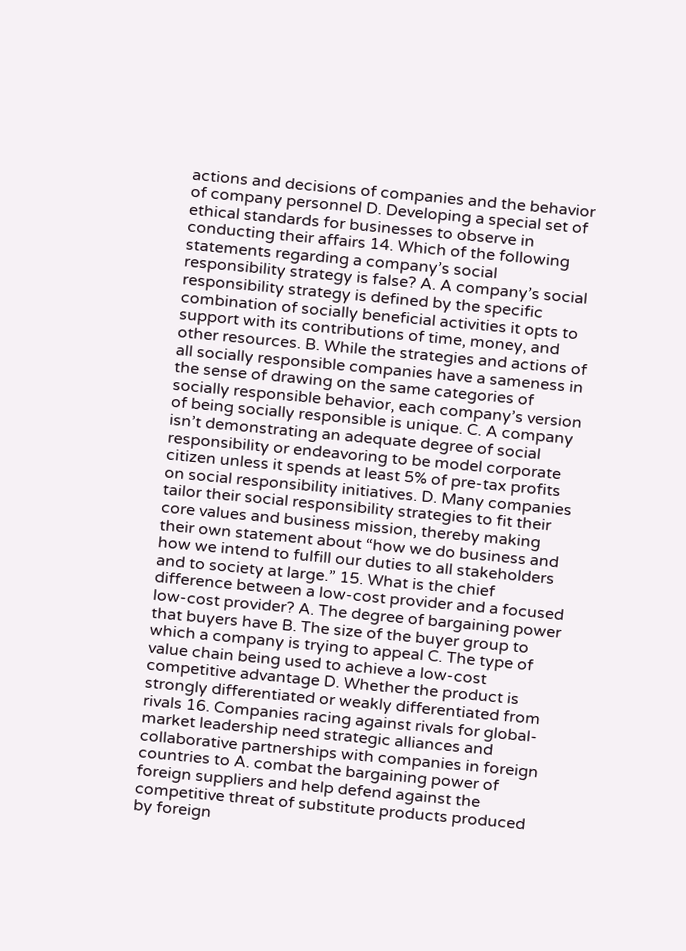actions and decisions of companies and the behavior of company personnel D. Developing a special set of ethical standards for businesses to observe in conducting their affairs 14. Which of the following statements regarding a company’s social responsibility strategy is false? A. A company’s social responsibility strategy is defined by the specific combination of socially beneficial activities it opts to support with its contributions of time, money, and other resources. B. While the strategies and actions of all socially responsible companies have a sameness in the sense of drawing on the same categories of socially responsible behavior, each company’s version of being socially responsible is unique. C. A company isn’t demonstrating an adequate degree of social responsibility or endeavoring to be model corporate citizen unless it spends at least 5% of pre-tax profits on social responsibility initiatives. D. Many companies tailor their social responsibility strategies to fit their core values and business mission, thereby making their own statement about “how we do business and how we intend to fulfill our duties to all stakeholders and to society at large.” 15. What is the chief difference between a low-cost provider and a focused low-cost provider? A. The degree of bargaining power that buyers have B. The size of the buyer group to which a company is trying to appeal C. The type of value chain being used to achieve a low-cost competitive advantage D. Whether the product is strongly differentiated or weakly differentiated from rivals 16. Companies racing against rivals for global-market leadership need strategic alliances and collaborative partnerships with companies in foreign countries to A. combat the bargaining power of foreign suppliers and help defend against the competitive threat of substitute products produced by foreign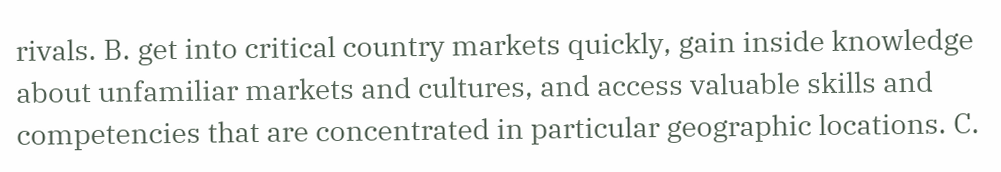rivals. B. get into critical country markets quickly, gain inside knowledge about unfamiliar markets and cultures, and access valuable skills and competencies that are concentrated in particular geographic locations. C.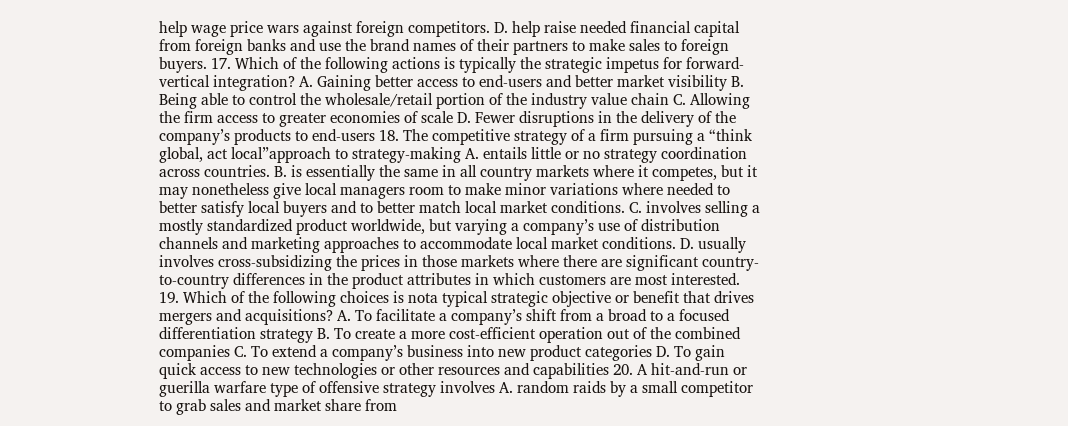help wage price wars against foreign competitors. D. help raise needed financial capital from foreign banks and use the brand names of their partners to make sales to foreign buyers. 17. Which of the following actions is typically the strategic impetus for forward-vertical integration? A. Gaining better access to end-users and better market visibility B. Being able to control the wholesale/retail portion of the industry value chain C. Allowing the firm access to greater economies of scale D. Fewer disruptions in the delivery of the company’s products to end-users 18. The competitive strategy of a firm pursuing a “think global, act local”approach to strategy-making A. entails little or no strategy coordination across countries. B. is essentially the same in all country markets where it competes, but it may nonetheless give local managers room to make minor variations where needed to better satisfy local buyers and to better match local market conditions. C. involves selling a mostly standardized product worldwide, but varying a company’s use of distribution channels and marketing approaches to accommodate local market conditions. D. usually involves cross-subsidizing the prices in those markets where there are significant country-to-country differences in the product attributes in which customers are most interested. 19. Which of the following choices is nota typical strategic objective or benefit that drives mergers and acquisitions? A. To facilitate a company’s shift from a broad to a focused differentiation strategy B. To create a more cost-efficient operation out of the combined companies C. To extend a company’s business into new product categories D. To gain quick access to new technologies or other resources and capabilities 20. A hit-and-run or guerilla warfare type of offensive strategy involves A. random raids by a small competitor to grab sales and market share from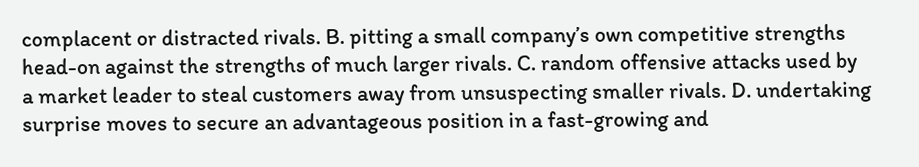complacent or distracted rivals. B. pitting a small company’s own competitive strengths head-on against the strengths of much larger rivals. C. random offensive attacks used by a market leader to steal customers away from unsuspecting smaller rivals. D. undertaking surprise moves to secure an advantageous position in a fast-growing and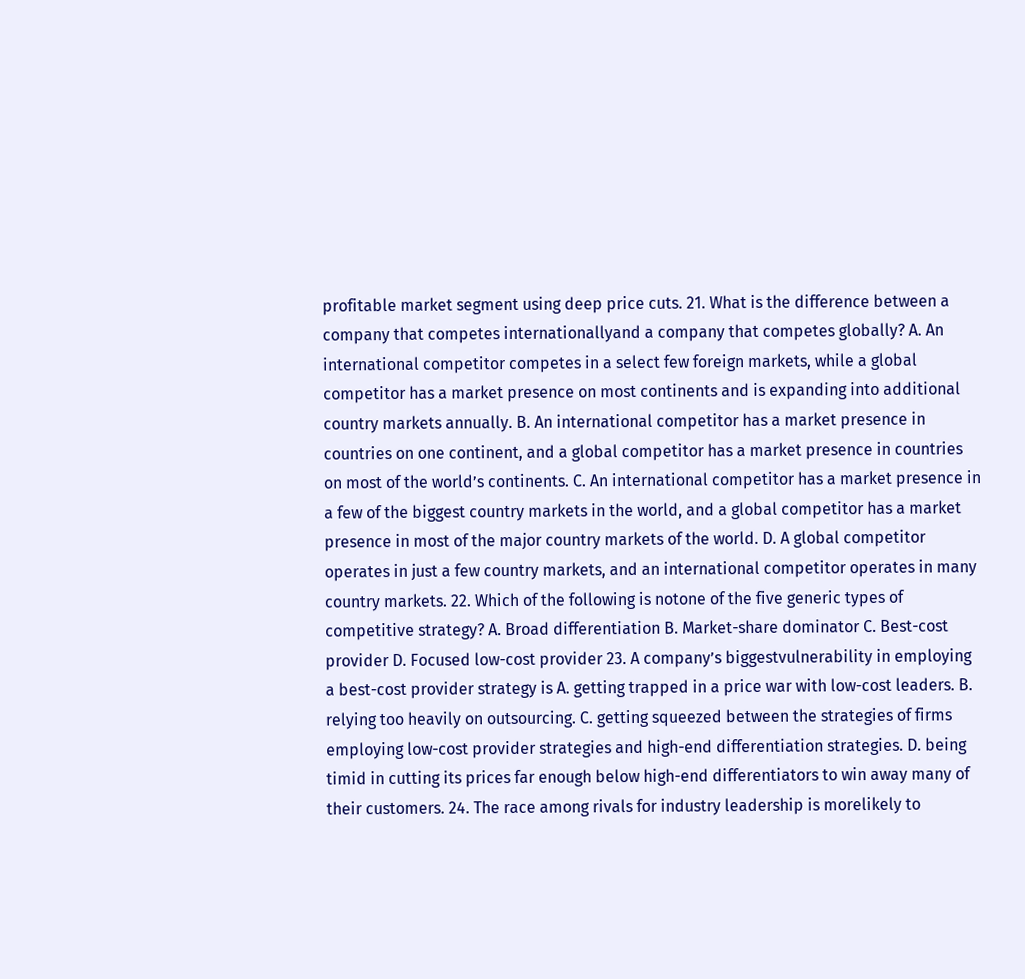profitable market segment using deep price cuts. 21. What is the difference between a company that competes internationallyand a company that competes globally? A. An international competitor competes in a select few foreign markets, while a global competitor has a market presence on most continents and is expanding into additional country markets annually. B. An international competitor has a market presence in countries on one continent, and a global competitor has a market presence in countries on most of the world’s continents. C. An international competitor has a market presence in a few of the biggest country markets in the world, and a global competitor has a market presence in most of the major country markets of the world. D. A global competitor operates in just a few country markets, and an international competitor operates in many country markets. 22. Which of the following is notone of the five generic types of competitive strategy? A. Broad differentiation B. Market-share dominator C. Best-cost provider D. Focused low-cost provider 23. A company’s biggestvulnerability in employing a best-cost provider strategy is A. getting trapped in a price war with low-cost leaders. B. relying too heavily on outsourcing. C. getting squeezed between the strategies of firms employing low-cost provider strategies and high-end differentiation strategies. D. being timid in cutting its prices far enough below high-end differentiators to win away many of their customers. 24. The race among rivals for industry leadership is morelikely to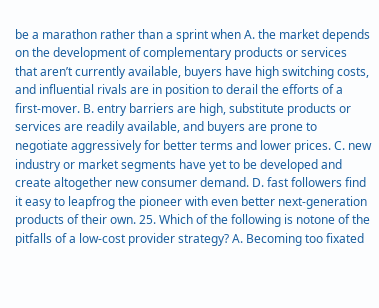be a marathon rather than a sprint when A. the market depends on the development of complementary products or services that aren’t currently available, buyers have high switching costs, and influential rivals are in position to derail the efforts of a first-mover. B. entry barriers are high, substitute products or services are readily available, and buyers are prone to negotiate aggressively for better terms and lower prices. C. new industry or market segments have yet to be developed and create altogether new consumer demand. D. fast followers find it easy to leapfrog the pioneer with even better next-generation products of their own. 25. Which of the following is notone of the pitfalls of a low-cost provider strategy? A. Becoming too fixated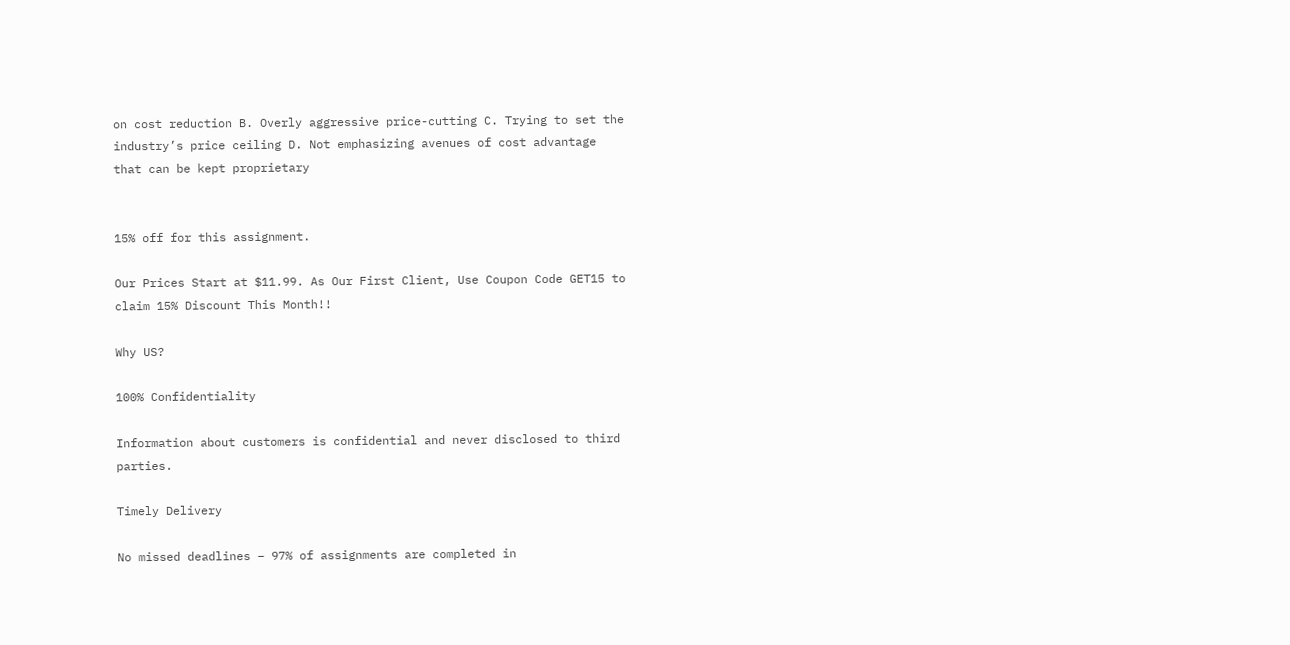on cost reduction B. Overly aggressive price-cutting C. Trying to set the industry’s price ceiling D. Not emphasizing avenues of cost advantage that can be kept proprietary


15% off for this assignment.

Our Prices Start at $11.99. As Our First Client, Use Coupon Code GET15 to claim 15% Discount This Month!!

Why US?

100% Confidentiality

Information about customers is confidential and never disclosed to third parties.

Timely Delivery

No missed deadlines – 97% of assignments are completed in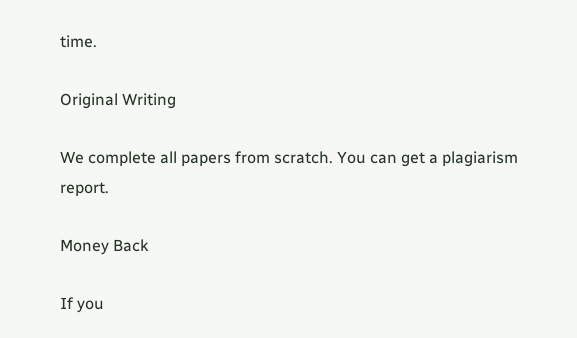time.

Original Writing

We complete all papers from scratch. You can get a plagiarism report.

Money Back

If you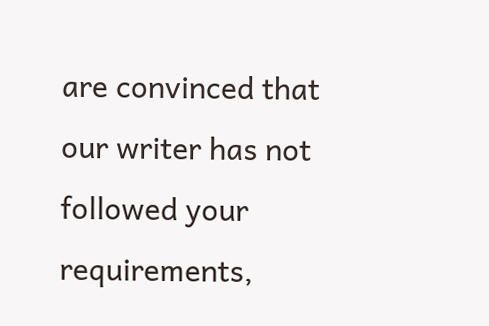are convinced that our writer has not followed your requirements,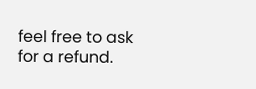feel free to ask for a refund.